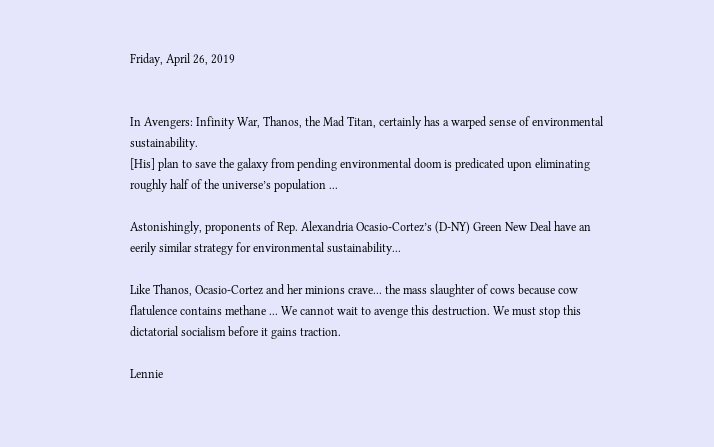Friday, April 26, 2019


In Avengers: Infinity War, Thanos, the Mad Titan, certainly has a warped sense of environmental sustainability.
[His] plan to save the galaxy from pending environmental doom is predicated upon eliminating roughly half of the universe’s population ...

Astonishingly, proponents of Rep. Alexandria Ocasio-Cortez’s (D-NY) Green New Deal have an eerily similar strategy for environmental sustainability...

Like Thanos, Ocasio-Cortez and her minions crave... the mass slaughter of cows because cow flatulence contains methane ... We cannot wait to avenge this destruction. We must stop this dictatorial socialism before it gains traction.

Lennie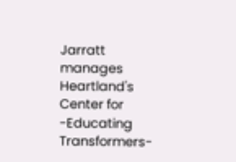Jarratt manages Heartland's
Center for  -Educating Transformers-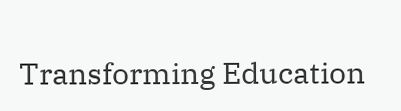Transforming Education